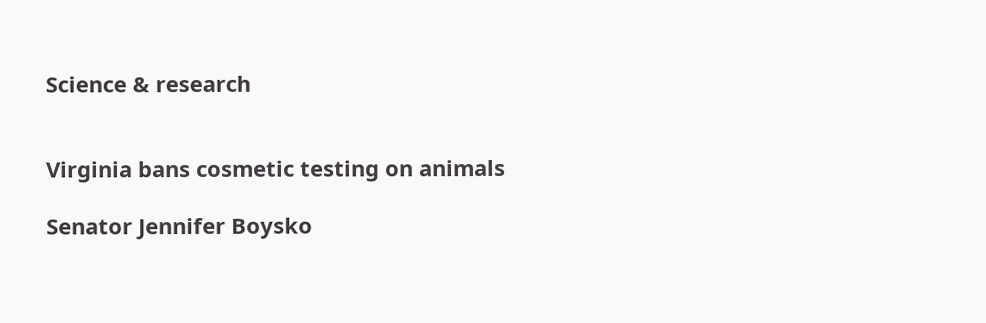Science & research


Virginia bans cosmetic testing on animals

Senator Jennifer Boysko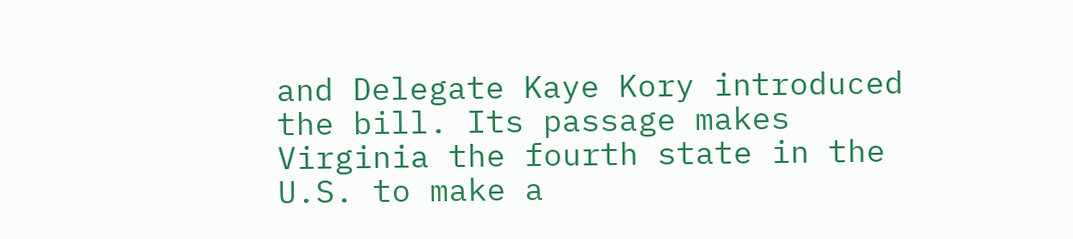and Delegate Kaye Kory introduced the bill. Its passage makes Virginia the fourth state in the U.S. to make a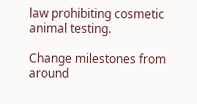law prohibiting cosmetic animal testing.

Change milestones from around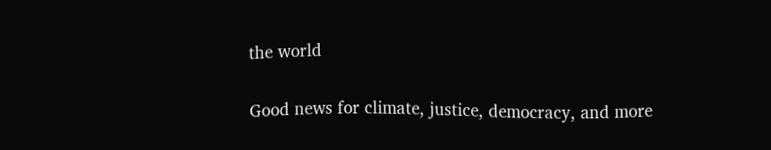the world

Good news for climate, justice, democracy, and more